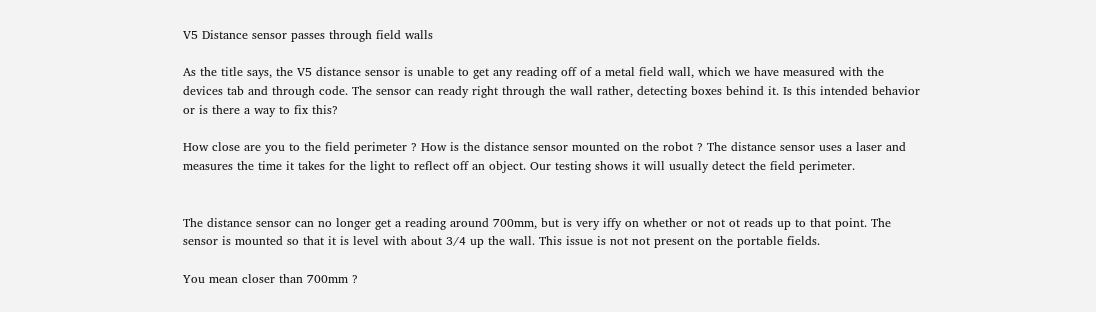V5 Distance sensor passes through field walls

As the title says, the V5 distance sensor is unable to get any reading off of a metal field wall, which we have measured with the devices tab and through code. The sensor can ready right through the wall rather, detecting boxes behind it. Is this intended behavior or is there a way to fix this?

How close are you to the field perimeter ? How is the distance sensor mounted on the robot ? The distance sensor uses a laser and measures the time it takes for the light to reflect off an object. Our testing shows it will usually detect the field perimeter.


The distance sensor can no longer get a reading around 700mm, but is very iffy on whether or not ot reads up to that point. The sensor is mounted so that it is level with about 3/4 up the wall. This issue is not not present on the portable fields.

You mean closer than 700mm ?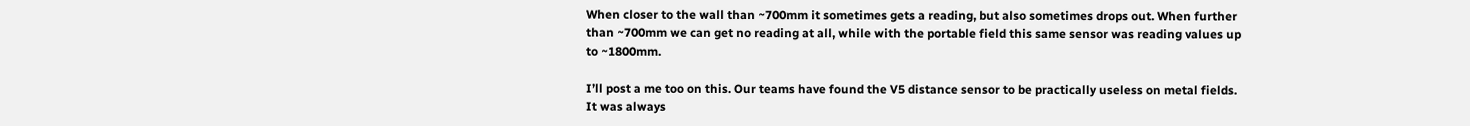When closer to the wall than ~700mm it sometimes gets a reading, but also sometimes drops out. When further than ~700mm we can get no reading at all, while with the portable field this same sensor was reading values up to ~1800mm.

I’ll post a me too on this. Our teams have found the V5 distance sensor to be practically useless on metal fields. It was always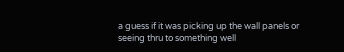a guess if it was picking up the wall panels or seeing thru to something well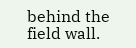behind the field wall.